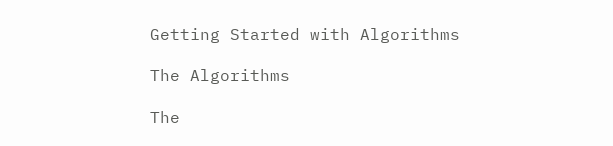Getting Started with Algorithms

The Algorithms

The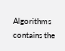Algorithms contains the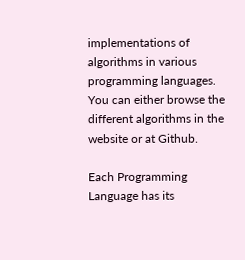implementations of algorithms in various programming languages. You can either browse the different algorithms in the website or at Github.

Each Programming Language has its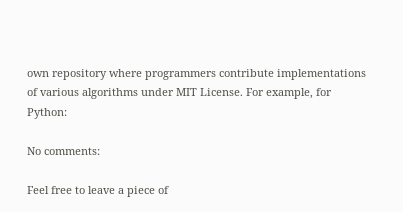own repository where programmers contribute implementations of various algorithms under MIT License. For example, for Python:

No comments:

Feel free to leave a piece of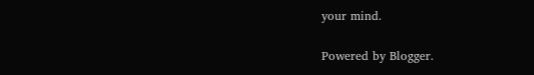your mind.

Powered by Blogger.